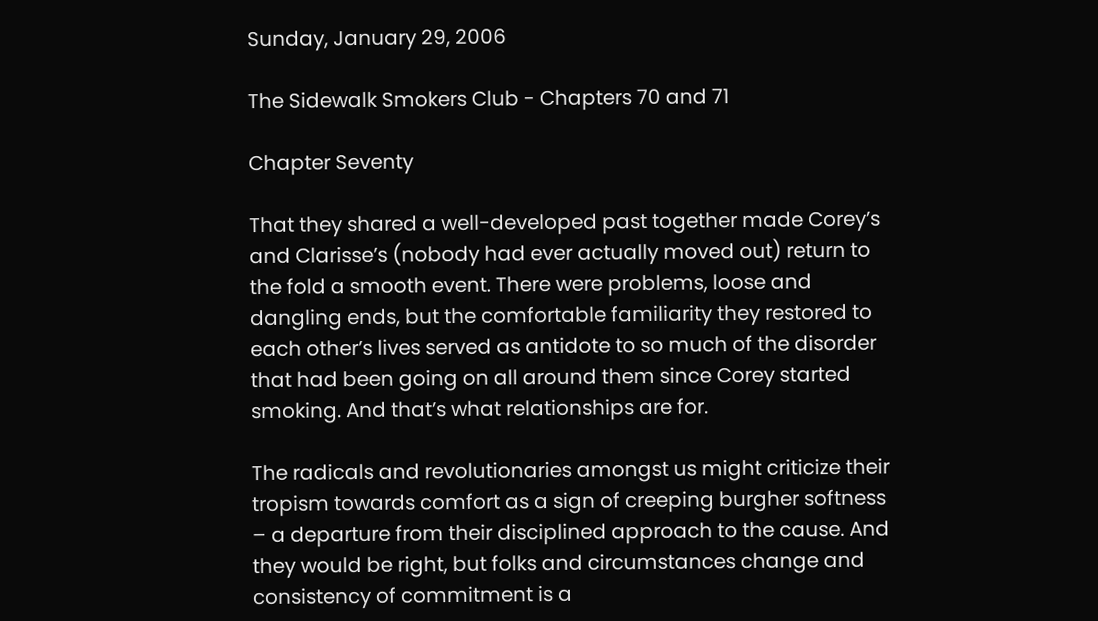Sunday, January 29, 2006

The Sidewalk Smokers Club - Chapters 70 and 71

Chapter Seventy

That they shared a well-developed past together made Corey’s and Clarisse’s (nobody had ever actually moved out) return to the fold a smooth event. There were problems, loose and dangling ends, but the comfortable familiarity they restored to each other’s lives served as antidote to so much of the disorder that had been going on all around them since Corey started smoking. And that’s what relationships are for.

The radicals and revolutionaries amongst us might criticize their tropism towards comfort as a sign of creeping burgher softness – a departure from their disciplined approach to the cause. And they would be right, but folks and circumstances change and consistency of commitment is a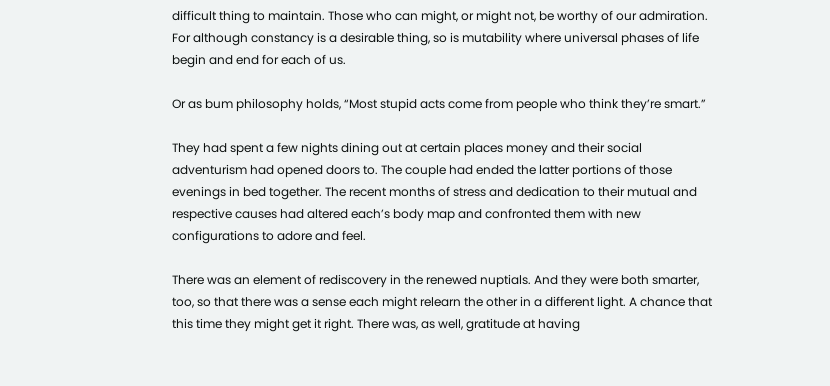difficult thing to maintain. Those who can might, or might not, be worthy of our admiration. For although constancy is a desirable thing, so is mutability where universal phases of life begin and end for each of us.

Or as bum philosophy holds, “Most stupid acts come from people who think they’re smart.”

They had spent a few nights dining out at certain places money and their social adventurism had opened doors to. The couple had ended the latter portions of those evenings in bed together. The recent months of stress and dedication to their mutual and respective causes had altered each’s body map and confronted them with new configurations to adore and feel.

There was an element of rediscovery in the renewed nuptials. And they were both smarter, too, so that there was a sense each might relearn the other in a different light. A chance that this time they might get it right. There was, as well, gratitude at having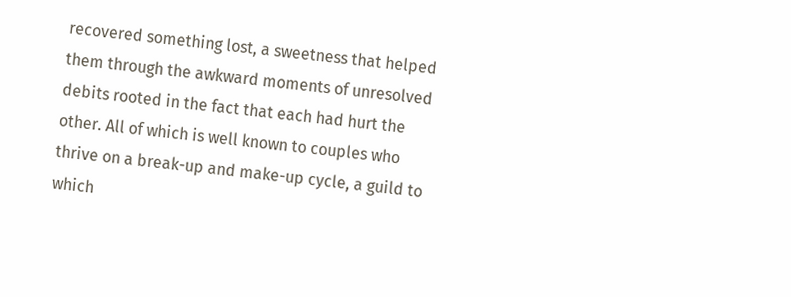recovered something lost, a sweetness that helped them through the awkward moments of unresolved debits rooted in the fact that each had hurt the other. All of which is well known to couples who thrive on a break-up and make-up cycle, a guild to which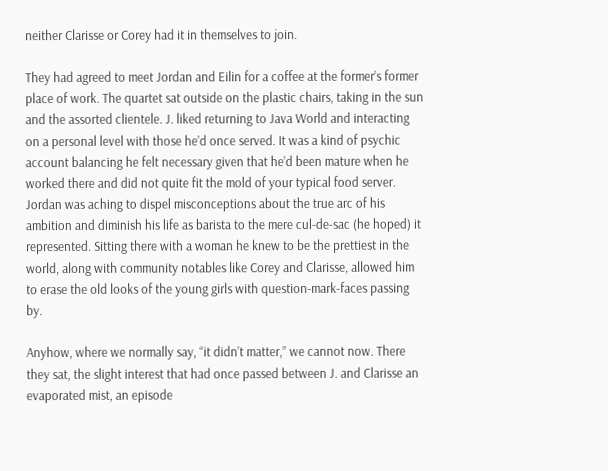neither Clarisse or Corey had it in themselves to join.

They had agreed to meet Jordan and Eilin for a coffee at the former’s former place of work. The quartet sat outside on the plastic chairs, taking in the sun and the assorted clientele. J. liked returning to Java World and interacting on a personal level with those he’d once served. It was a kind of psychic account balancing he felt necessary given that he’d been mature when he worked there and did not quite fit the mold of your typical food server. Jordan was aching to dispel misconceptions about the true arc of his ambition and diminish his life as barista to the mere cul-de-sac (he hoped) it represented. Sitting there with a woman he knew to be the prettiest in the world, along with community notables like Corey and Clarisse, allowed him to erase the old looks of the young girls with question-mark-faces passing by.

Anyhow, where we normally say, “it didn’t matter,” we cannot now. There they sat, the slight interest that had once passed between J. and Clarisse an evaporated mist, an episode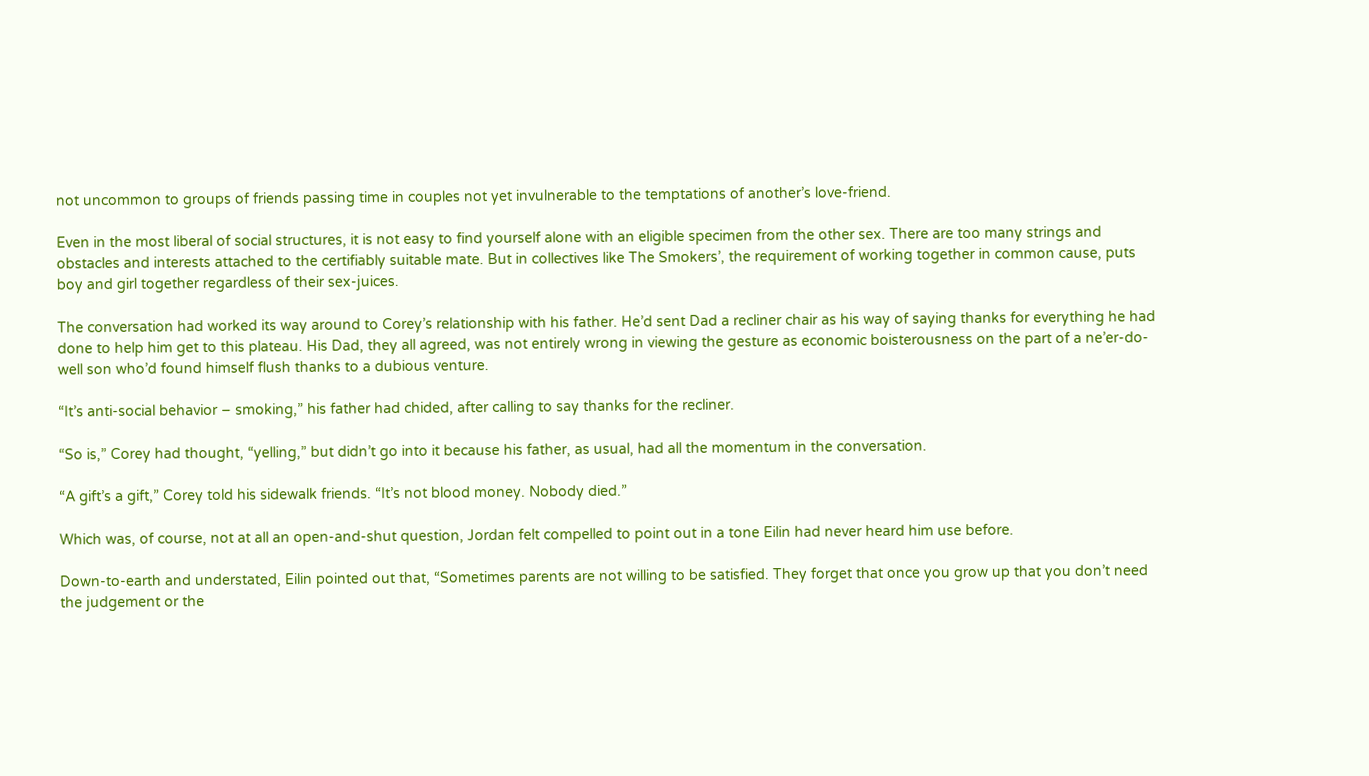not uncommon to groups of friends passing time in couples not yet invulnerable to the temptations of another’s love-friend.

Even in the most liberal of social structures, it is not easy to find yourself alone with an eligible specimen from the other sex. There are too many strings and obstacles and interests attached to the certifiably suitable mate. But in collectives like The Smokers’, the requirement of working together in common cause, puts boy and girl together regardless of their sex-juices.

The conversation had worked its way around to Corey’s relationship with his father. He’d sent Dad a recliner chair as his way of saying thanks for everything he had done to help him get to this plateau. His Dad, they all agreed, was not entirely wrong in viewing the gesture as economic boisterousness on the part of a ne’er-do-well son who’d found himself flush thanks to a dubious venture.

“It’s anti-social behavior – smoking,” his father had chided, after calling to say thanks for the recliner.

“So is,” Corey had thought, “yelling,” but didn’t go into it because his father, as usual, had all the momentum in the conversation.

“A gift’s a gift,” Corey told his sidewalk friends. “It’s not blood money. Nobody died.”

Which was, of course, not at all an open-and-shut question, Jordan felt compelled to point out in a tone Eilin had never heard him use before.

Down-to-earth and understated, Eilin pointed out that, “Sometimes parents are not willing to be satisfied. They forget that once you grow up that you don’t need the judgement or the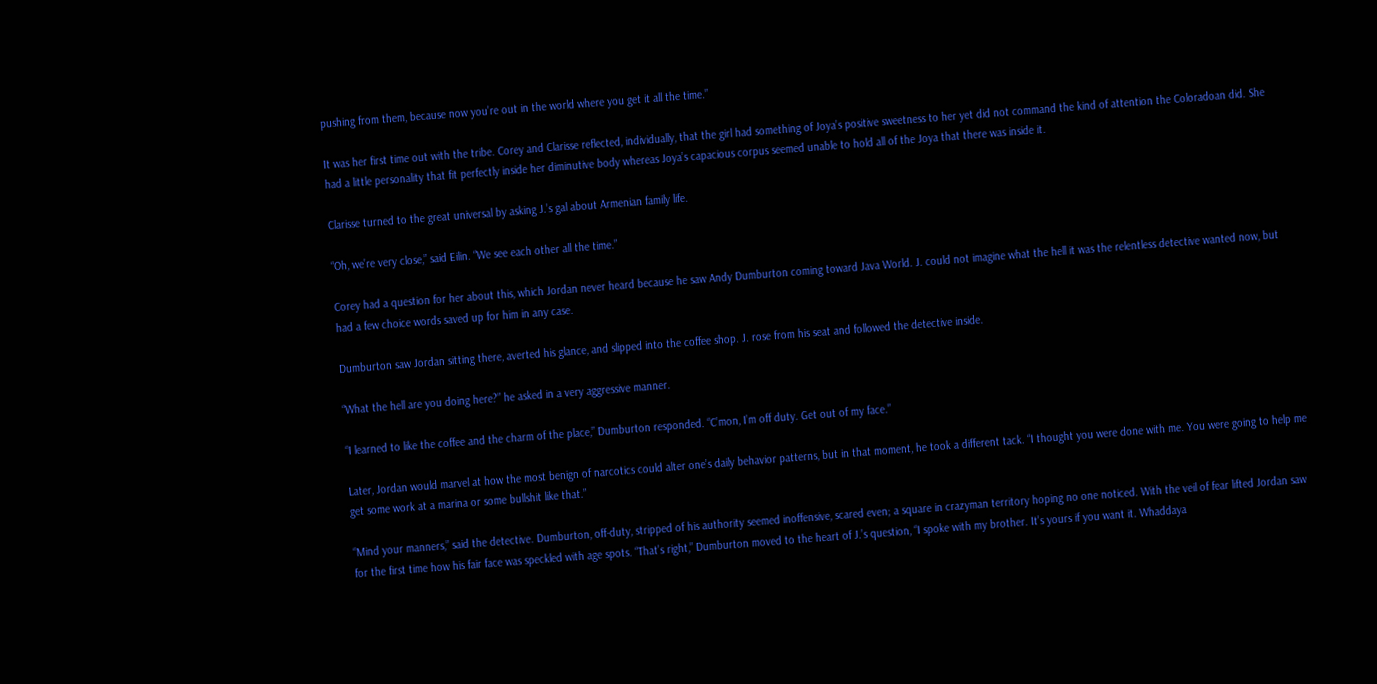pushing from them, because now you’re out in the world where you get it all the time.”

It was her first time out with the tribe. Corey and Clarisse reflected, individually, that the girl had something of Joya’s positive sweetness to her yet did not command the kind of attention the Coloradoan did. She had a little personality that fit perfectly inside her diminutive body whereas Joya’s capacious corpus seemed unable to hold all of the Joya that there was inside it.

Clarisse turned to the great universal by asking J.’s gal about Armenian family life.

“Oh, we’re very close,” said Eilin. “We see each other all the time.”

Corey had a question for her about this, which Jordan never heard because he saw Andy Dumburton coming toward Java World. J. could not imagine what the hell it was the relentless detective wanted now, but had a few choice words saved up for him in any case.

Dumburton saw Jordan sitting there, averted his glance, and slipped into the coffee shop. J. rose from his seat and followed the detective inside.

“What the hell are you doing here?” he asked in a very aggressive manner.

“I learned to like the coffee and the charm of the place,” Dumburton responded. “C’mon, I’m off duty. Get out of my face.”

Later, Jordan would marvel at how the most benign of narcotics could alter one’s daily behavior patterns, but in that moment, he took a different tack. “I thought you were done with me. You were going to help me get some work at a marina or some bullshit like that.”

“Mind your manners,” said the detective. Dumburton, off-duty, stripped of his authority seemed inoffensive, scared even; a square in crazyman territory hoping no one noticed. With the veil of fear lifted Jordan saw for the first time how his fair face was speckled with age spots. “That’s right,” Dumburton moved to the heart of J.’s question, “I spoke with my brother. It’s yours if you want it. Whaddaya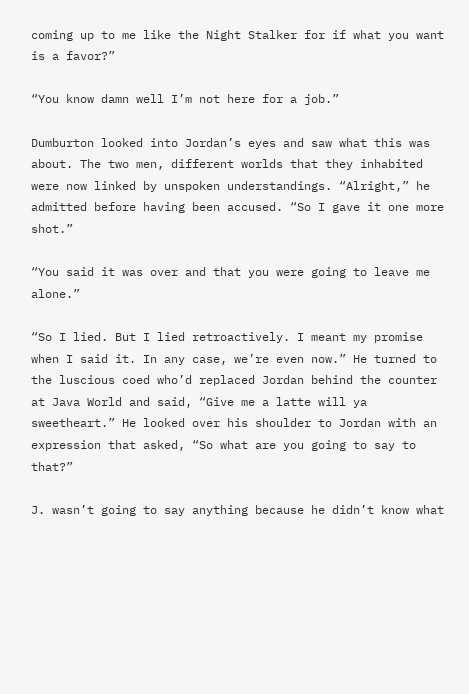coming up to me like the Night Stalker for if what you want is a favor?”

“You know damn well I’m not here for a job.”

Dumburton looked into Jordan’s eyes and saw what this was about. The two men, different worlds that they inhabited were now linked by unspoken understandings. “Alright,” he admitted before having been accused. “So I gave it one more shot.”

“You said it was over and that you were going to leave me alone.”

“So I lied. But I lied retroactively. I meant my promise when I said it. In any case, we’re even now.” He turned to the luscious coed who’d replaced Jordan behind the counter at Java World and said, “Give me a latte will ya sweetheart.” He looked over his shoulder to Jordan with an expression that asked, “So what are you going to say to that?”

J. wasn’t going to say anything because he didn’t know what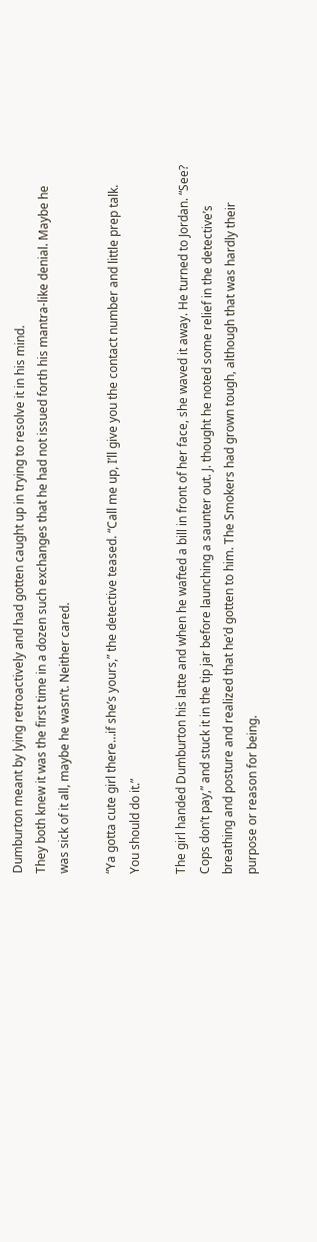Dumburton meant by lying retroactively and had gotten caught up in trying to resolve it in his mind.
They both knew it was the first time in a dozen such exchanges that he had not issued forth his mantra-like denial. Maybe he was sick of it all, maybe he wasn’t. Neither cared.

“Ya gotta cute girl there…if she’s yours,” the detective teased. “Call me up, I’ll give you the contact number and little prep talk. You should do it.”

The girl handed Dumburton his latte and when he wafted a bill in front of her face, she waved it away. He turned to Jordan. “See? Cops don’t pay,” and stuck it in the tip jar before launching a saunter out. J. thought he noted some relief in the detective’s breathing and posture and realized that he’d gotten to him. The Smokers had grown tough, although that was hardly their purpose or reason for being.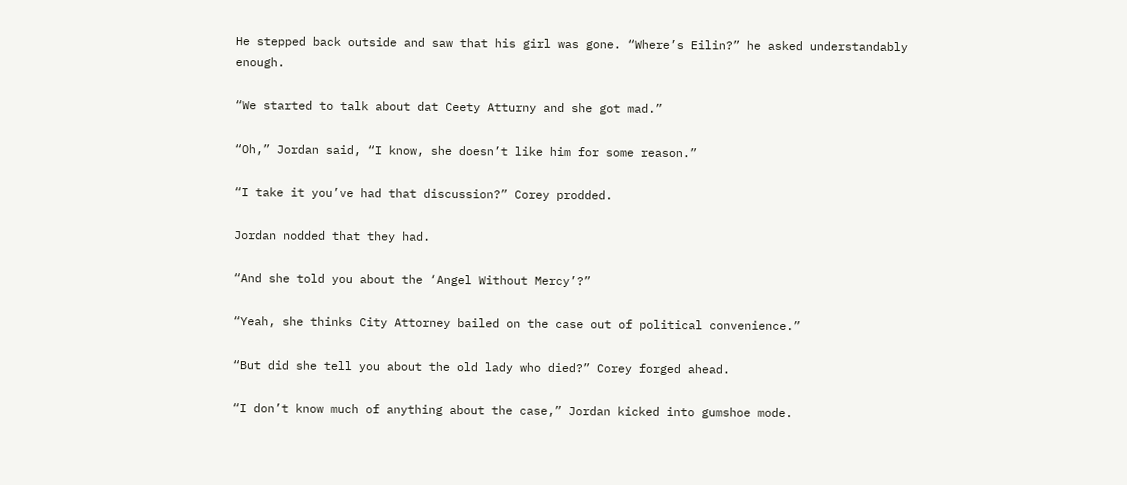He stepped back outside and saw that his girl was gone. “Where’s Eilin?” he asked understandably enough.

“We started to talk about dat Ceety Atturny and she got mad.”

“Oh,” Jordan said, “I know, she doesn’t like him for some reason.”

“I take it you’ve had that discussion?” Corey prodded.

Jordan nodded that they had.

“And she told you about the ‘Angel Without Mercy’?”

“Yeah, she thinks City Attorney bailed on the case out of political convenience.”

“But did she tell you about the old lady who died?” Corey forged ahead.

“I don’t know much of anything about the case,” Jordan kicked into gumshoe mode.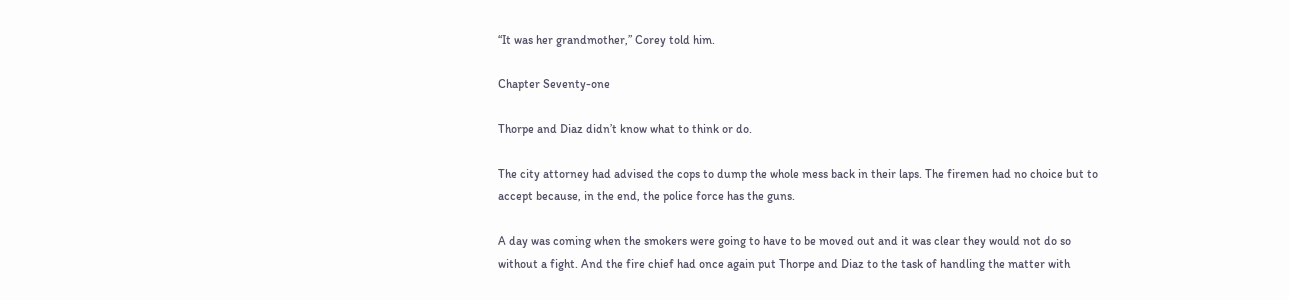“It was her grandmother,” Corey told him.

Chapter Seventy-one

Thorpe and Diaz didn’t know what to think or do.

The city attorney had advised the cops to dump the whole mess back in their laps. The firemen had no choice but to accept because, in the end, the police force has the guns.

A day was coming when the smokers were going to have to be moved out and it was clear they would not do so without a fight. And the fire chief had once again put Thorpe and Diaz to the task of handling the matter with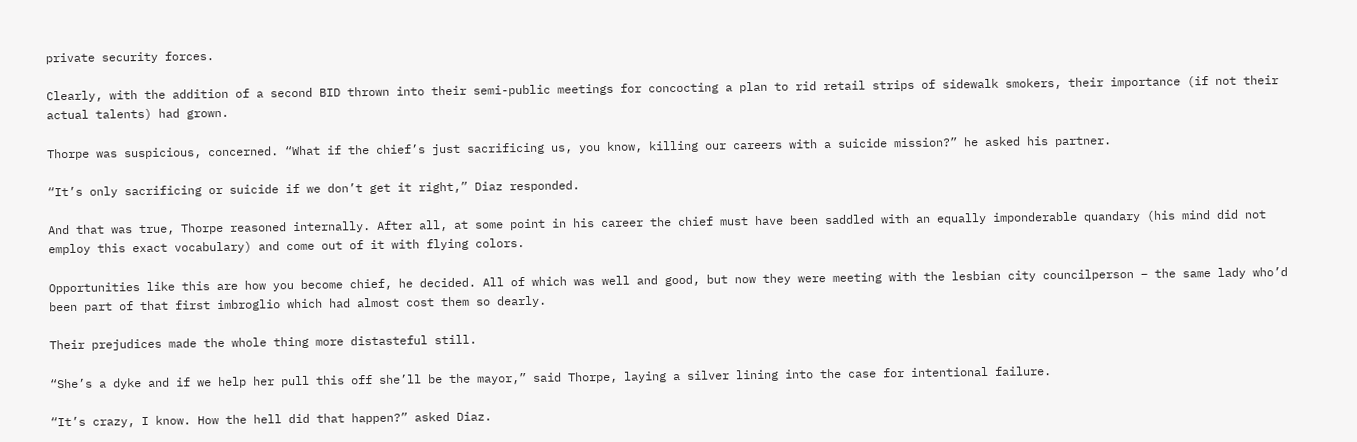private security forces.

Clearly, with the addition of a second BID thrown into their semi-public meetings for concocting a plan to rid retail strips of sidewalk smokers, their importance (if not their actual talents) had grown.

Thorpe was suspicious, concerned. “What if the chief’s just sacrificing us, you know, killing our careers with a suicide mission?” he asked his partner.

“It’s only sacrificing or suicide if we don’t get it right,” Diaz responded.

And that was true, Thorpe reasoned internally. After all, at some point in his career the chief must have been saddled with an equally imponderable quandary (his mind did not employ this exact vocabulary) and come out of it with flying colors.

Opportunities like this are how you become chief, he decided. All of which was well and good, but now they were meeting with the lesbian city councilperson – the same lady who’d been part of that first imbroglio which had almost cost them so dearly.

Their prejudices made the whole thing more distasteful still.

“She’s a dyke and if we help her pull this off she’ll be the mayor,” said Thorpe, laying a silver lining into the case for intentional failure.

“It’s crazy, I know. How the hell did that happen?” asked Diaz.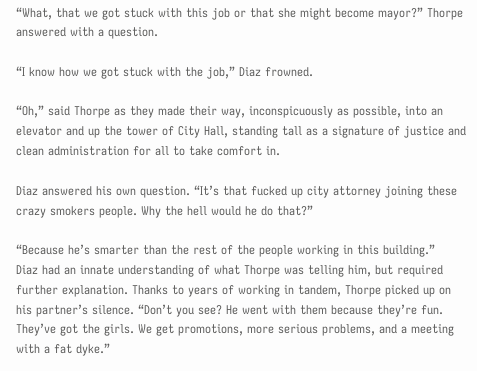“What, that we got stuck with this job or that she might become mayor?” Thorpe answered with a question.

“I know how we got stuck with the job,” Diaz frowned.

“Oh,” said Thorpe as they made their way, inconspicuously as possible, into an elevator and up the tower of City Hall, standing tall as a signature of justice and clean administration for all to take comfort in.

Diaz answered his own question. “It’s that fucked up city attorney joining these crazy smokers people. Why the hell would he do that?”

“Because he’s smarter than the rest of the people working in this building.”
Diaz had an innate understanding of what Thorpe was telling him, but required further explanation. Thanks to years of working in tandem, Thorpe picked up on his partner’s silence. “Don’t you see? He went with them because they’re fun. They’ve got the girls. We get promotions, more serious problems, and a meeting with a fat dyke.”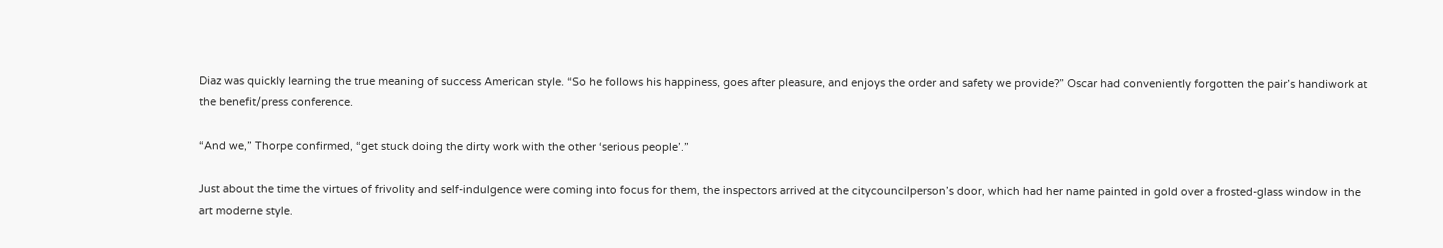Diaz was quickly learning the true meaning of success American style. “So he follows his happiness, goes after pleasure, and enjoys the order and safety we provide?” Oscar had conveniently forgotten the pair’s handiwork at the benefit/press conference.

“And we,” Thorpe confirmed, “get stuck doing the dirty work with the other ‘serious people’.”

Just about the time the virtues of frivolity and self-indulgence were coming into focus for them, the inspectors arrived at the citycouncilperson’s door, which had her name painted in gold over a frosted-glass window in the art moderne style.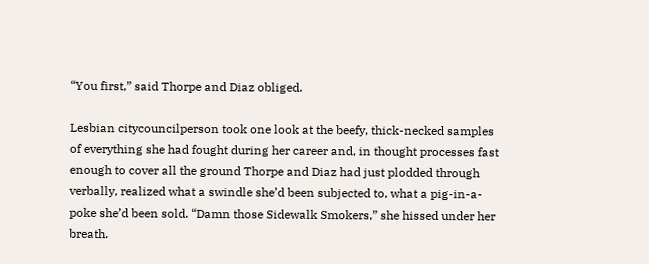“You first,” said Thorpe and Diaz obliged.

Lesbian citycouncilperson took one look at the beefy, thick-necked samples of everything she had fought during her career and, in thought processes fast enough to cover all the ground Thorpe and Diaz had just plodded through verbally, realized what a swindle she’d been subjected to, what a pig-in-a-poke she’d been sold. “Damn those Sidewalk Smokers,” she hissed under her breath.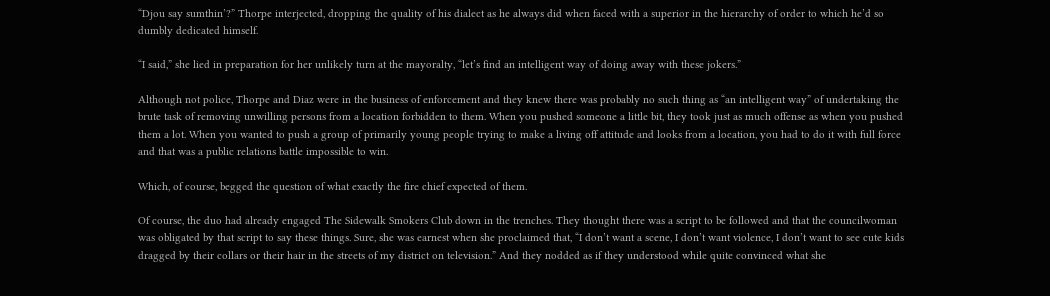“Djou say sumthin’?” Thorpe interjected, dropping the quality of his dialect as he always did when faced with a superior in the hierarchy of order to which he’d so dumbly dedicated himself.

“I said,” she lied in preparation for her unlikely turn at the mayoralty, “let’s find an intelligent way of doing away with these jokers.”

Although not police, Thorpe and Diaz were in the business of enforcement and they knew there was probably no such thing as “an intelligent way” of undertaking the brute task of removing unwilling persons from a location forbidden to them. When you pushed someone a little bit, they took just as much offense as when you pushed them a lot. When you wanted to push a group of primarily young people trying to make a living off attitude and looks from a location, you had to do it with full force and that was a public relations battle impossible to win.

Which, of course, begged the question of what exactly the fire chief expected of them.

Of course, the duo had already engaged The Sidewalk Smokers Club down in the trenches. They thought there was a script to be followed and that the councilwoman was obligated by that script to say these things. Sure, she was earnest when she proclaimed that, “I don’t want a scene, I don’t want violence, I don’t want to see cute kids dragged by their collars or their hair in the streets of my district on television.” And they nodded as if they understood while quite convinced what she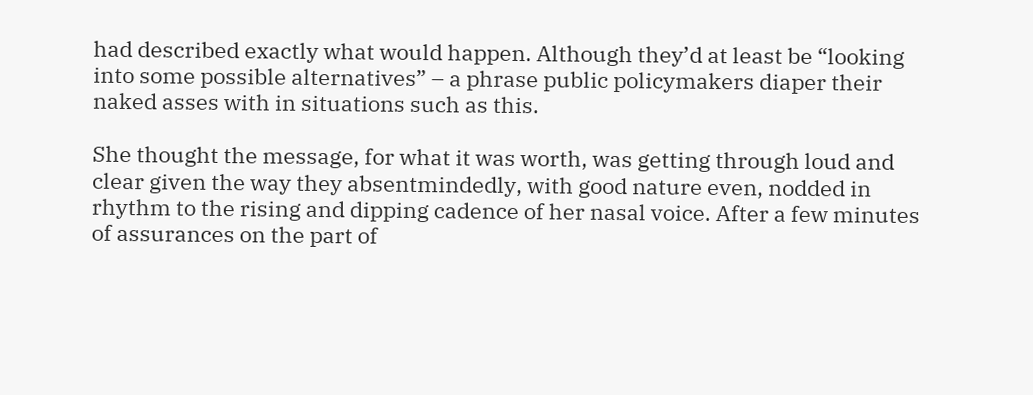had described exactly what would happen. Although they’d at least be “looking into some possible alternatives” – a phrase public policymakers diaper their naked asses with in situations such as this.

She thought the message, for what it was worth, was getting through loud and clear given the way they absentmindedly, with good nature even, nodded in rhythm to the rising and dipping cadence of her nasal voice. After a few minutes of assurances on the part of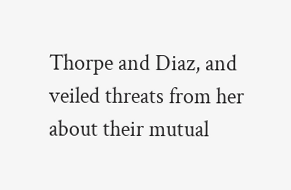Thorpe and Diaz, and veiled threats from her about their mutual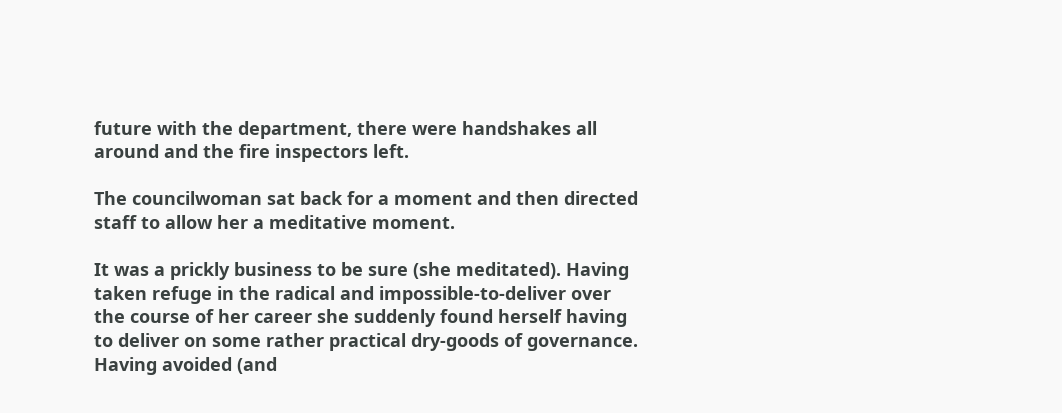future with the department, there were handshakes all around and the fire inspectors left.

The councilwoman sat back for a moment and then directed staff to allow her a meditative moment.

It was a prickly business to be sure (she meditated). Having taken refuge in the radical and impossible-to-deliver over the course of her career she suddenly found herself having to deliver on some rather practical dry-goods of governance. Having avoided (and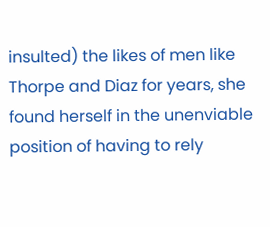insulted) the likes of men like Thorpe and Diaz for years, she found herself in the unenviable position of having to rely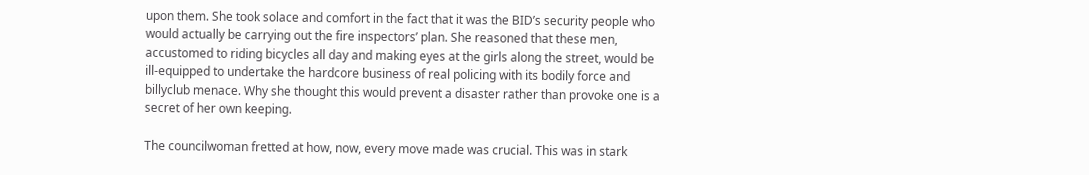upon them. She took solace and comfort in the fact that it was the BID’s security people who would actually be carrying out the fire inspectors’ plan. She reasoned that these men, accustomed to riding bicycles all day and making eyes at the girls along the street, would be ill-equipped to undertake the hardcore business of real policing with its bodily force and billyclub menace. Why she thought this would prevent a disaster rather than provoke one is a secret of her own keeping.

The councilwoman fretted at how, now, every move made was crucial. This was in stark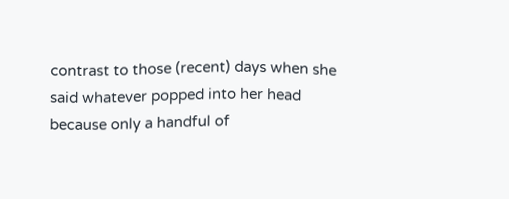contrast to those (recent) days when she said whatever popped into her head because only a handful of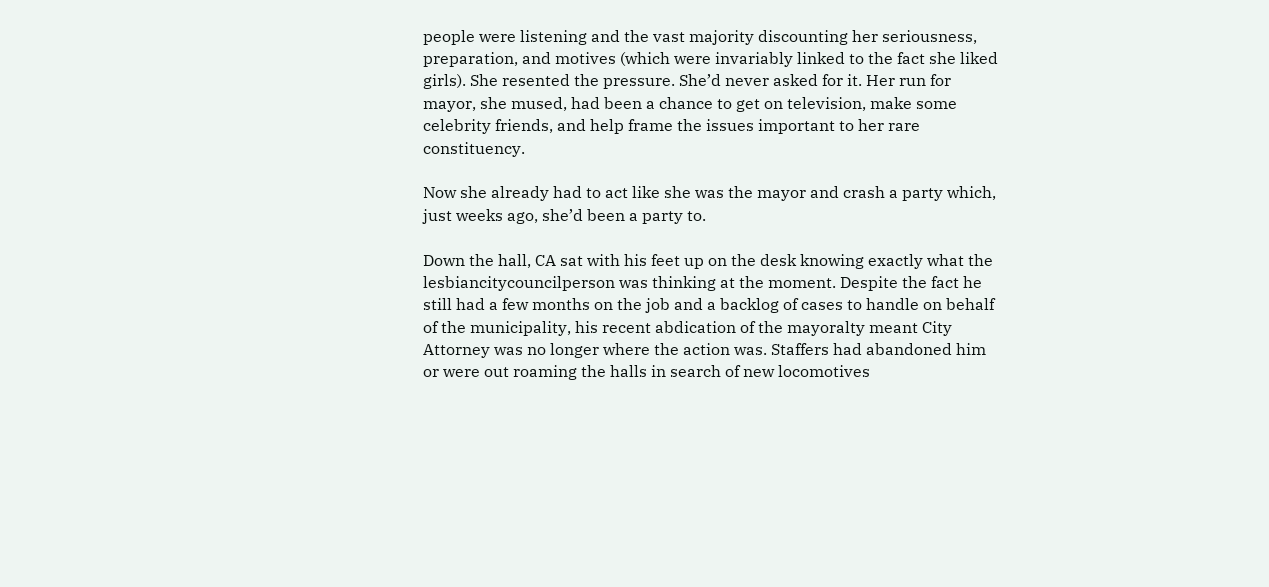people were listening and the vast majority discounting her seriousness, preparation, and motives (which were invariably linked to the fact she liked girls). She resented the pressure. She’d never asked for it. Her run for mayor, she mused, had been a chance to get on television, make some celebrity friends, and help frame the issues important to her rare constituency.

Now she already had to act like she was the mayor and crash a party which, just weeks ago, she’d been a party to.

Down the hall, CA sat with his feet up on the desk knowing exactly what the lesbiancitycouncilperson was thinking at the moment. Despite the fact he still had a few months on the job and a backlog of cases to handle on behalf of the municipality, his recent abdication of the mayoralty meant City Attorney was no longer where the action was. Staffers had abandoned him or were out roaming the halls in search of new locomotives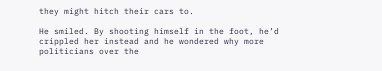they might hitch their cars to.

He smiled. By shooting himself in the foot, he’d crippled her instead and he wondered why more politicians over the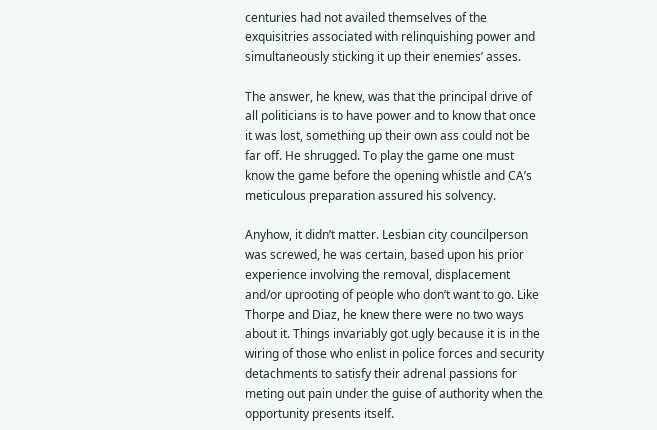centuries had not availed themselves of the exquisitries associated with relinquishing power and simultaneously sticking it up their enemies’ asses.

The answer, he knew, was that the principal drive of all politicians is to have power and to know that once it was lost, something up their own ass could not be far off. He shrugged. To play the game one must know the game before the opening whistle and CA’s meticulous preparation assured his solvency.

Anyhow, it didn’t matter. Lesbian city councilperson was screwed, he was certain, based upon his prior experience involving the removal, displacement and/or uprooting of people who don’t want to go. Like Thorpe and Diaz, he knew there were no two ways about it. Things invariably got ugly because it is in the wiring of those who enlist in police forces and security detachments to satisfy their adrenal passions for meting out pain under the guise of authority when the opportunity presents itself.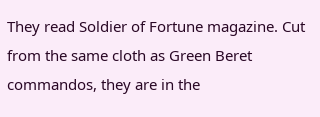They read Soldier of Fortune magazine. Cut from the same cloth as Green Beret commandos, they are in the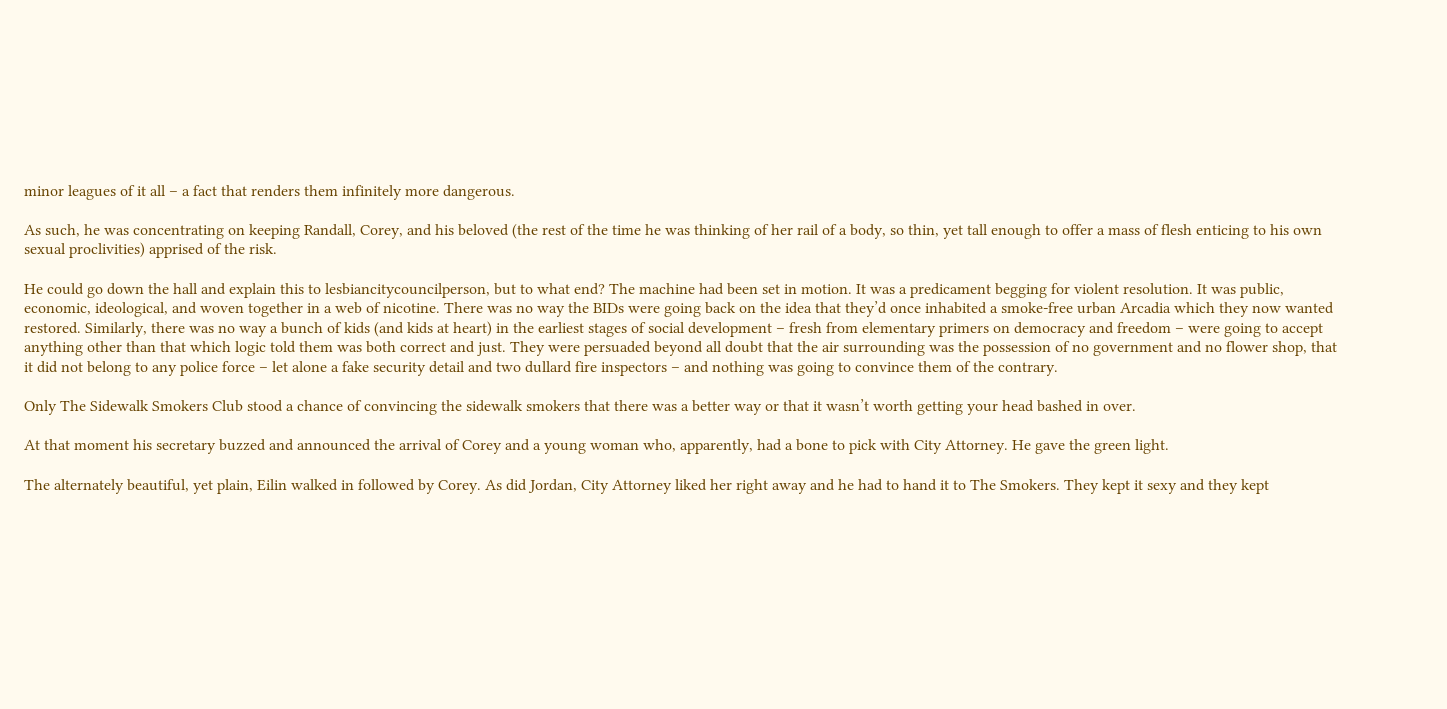minor leagues of it all – a fact that renders them infinitely more dangerous.

As such, he was concentrating on keeping Randall, Corey, and his beloved (the rest of the time he was thinking of her rail of a body, so thin, yet tall enough to offer a mass of flesh enticing to his own sexual proclivities) apprised of the risk.

He could go down the hall and explain this to lesbiancitycouncilperson, but to what end? The machine had been set in motion. It was a predicament begging for violent resolution. It was public, economic, ideological, and woven together in a web of nicotine. There was no way the BIDs were going back on the idea that they’d once inhabited a smoke-free urban Arcadia which they now wanted restored. Similarly, there was no way a bunch of kids (and kids at heart) in the earliest stages of social development – fresh from elementary primers on democracy and freedom – were going to accept anything other than that which logic told them was both correct and just. They were persuaded beyond all doubt that the air surrounding was the possession of no government and no flower shop, that it did not belong to any police force – let alone a fake security detail and two dullard fire inspectors – and nothing was going to convince them of the contrary.

Only The Sidewalk Smokers Club stood a chance of convincing the sidewalk smokers that there was a better way or that it wasn’t worth getting your head bashed in over.

At that moment his secretary buzzed and announced the arrival of Corey and a young woman who, apparently, had a bone to pick with City Attorney. He gave the green light.

The alternately beautiful, yet plain, Eilin walked in followed by Corey. As did Jordan, City Attorney liked her right away and he had to hand it to The Smokers. They kept it sexy and they kept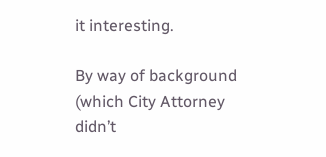it interesting.

By way of background (which City Attorney didn’t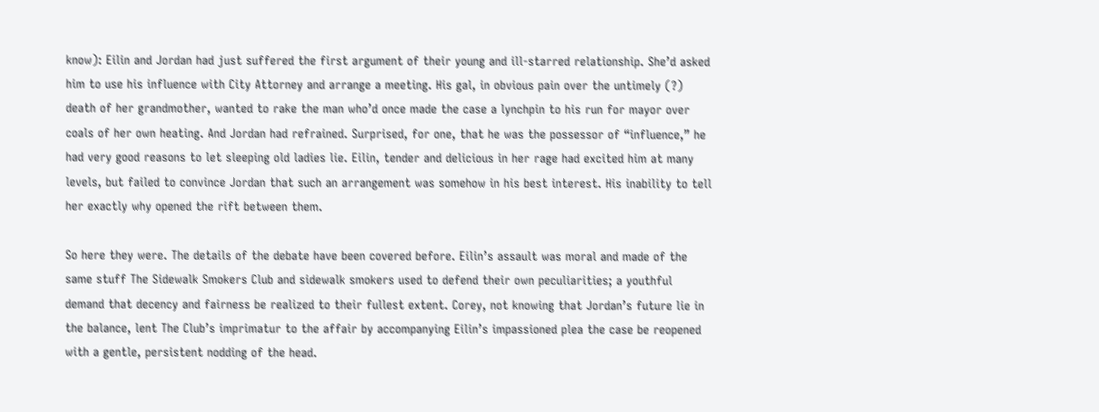know): Eilin and Jordan had just suffered the first argument of their young and ill-starred relationship. She’d asked him to use his influence with City Attorney and arrange a meeting. His gal, in obvious pain over the untimely (?) death of her grandmother, wanted to rake the man who’d once made the case a lynchpin to his run for mayor over coals of her own heating. And Jordan had refrained. Surprised, for one, that he was the possessor of “influence,” he had very good reasons to let sleeping old ladies lie. Eilin, tender and delicious in her rage had excited him at many levels, but failed to convince Jordan that such an arrangement was somehow in his best interest. His inability to tell her exactly why opened the rift between them.

So here they were. The details of the debate have been covered before. Eilin’s assault was moral and made of the same stuff The Sidewalk Smokers Club and sidewalk smokers used to defend their own peculiarities; a youthful demand that decency and fairness be realized to their fullest extent. Corey, not knowing that Jordan’s future lie in the balance, lent The Club’s imprimatur to the affair by accompanying Eilin’s impassioned plea the case be reopened with a gentle, persistent nodding of the head.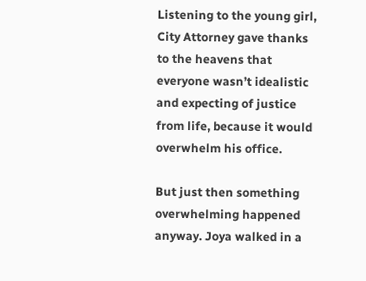Listening to the young girl, City Attorney gave thanks to the heavens that everyone wasn’t idealistic and expecting of justice from life, because it would overwhelm his office.

But just then something overwhelming happened anyway. Joya walked in a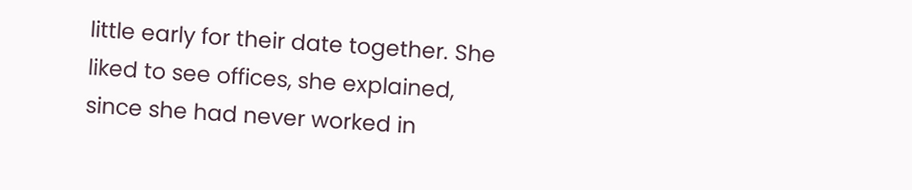little early for their date together. She liked to see offices, she explained, since she had never worked in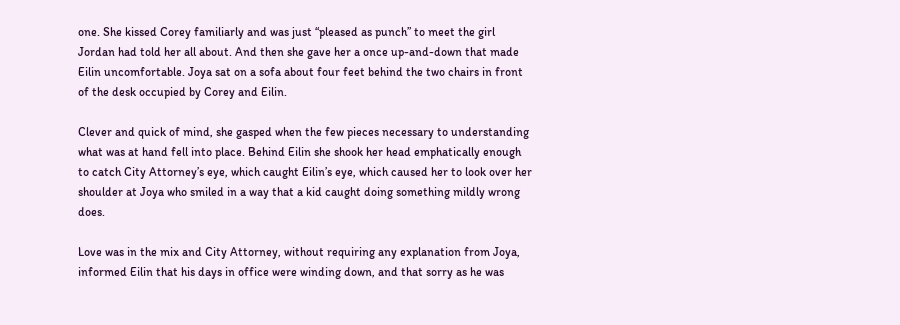one. She kissed Corey familiarly and was just “pleased as punch” to meet the girl Jordan had told her all about. And then she gave her a once up-and-down that made Eilin uncomfortable. Joya sat on a sofa about four feet behind the two chairs in front of the desk occupied by Corey and Eilin.

Clever and quick of mind, she gasped when the few pieces necessary to understanding what was at hand fell into place. Behind Eilin she shook her head emphatically enough to catch City Attorney’s eye, which caught Eilin’s eye, which caused her to look over her shoulder at Joya who smiled in a way that a kid caught doing something mildly wrong does.

Love was in the mix and City Attorney, without requiring any explanation from Joya, informed Eilin that his days in office were winding down, and that sorry as he was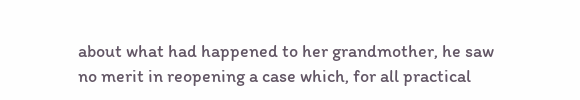about what had happened to her grandmother, he saw no merit in reopening a case which, for all practical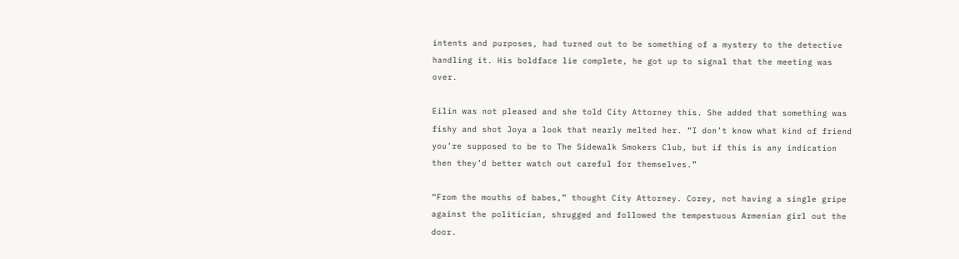intents and purposes, had turned out to be something of a mystery to the detective handling it. His boldface lie complete, he got up to signal that the meeting was over.

Eilin was not pleased and she told City Attorney this. She added that something was fishy and shot Joya a look that nearly melted her. “I don’t know what kind of friend you’re supposed to be to The Sidewalk Smokers Club, but if this is any indication then they’d better watch out careful for themselves.”

“From the mouths of babes,” thought City Attorney. Corey, not having a single gripe against the politician, shrugged and followed the tempestuous Armenian girl out the door.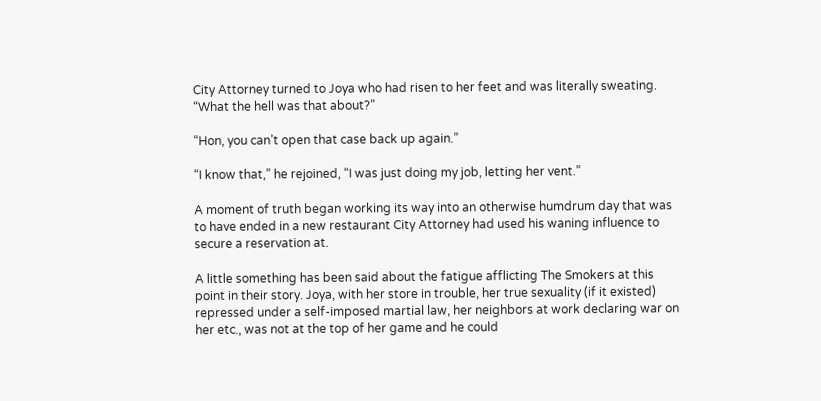City Attorney turned to Joya who had risen to her feet and was literally sweating. “What the hell was that about?”

“Hon, you can’t open that case back up again.”

“I know that,” he rejoined, “I was just doing my job, letting her vent.”

A moment of truth began working its way into an otherwise humdrum day that was to have ended in a new restaurant City Attorney had used his waning influence to secure a reservation at.

A little something has been said about the fatigue afflicting The Smokers at this point in their story. Joya, with her store in trouble, her true sexuality (if it existed) repressed under a self-imposed martial law, her neighbors at work declaring war on her etc., was not at the top of her game and he could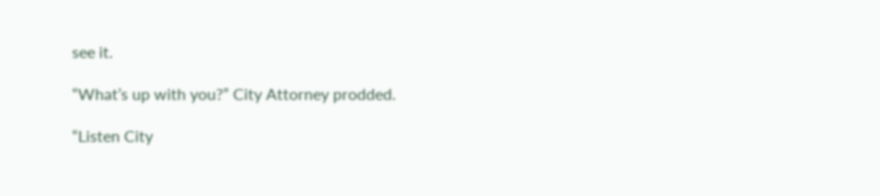see it.

“What’s up with you?” City Attorney prodded.

“Listen City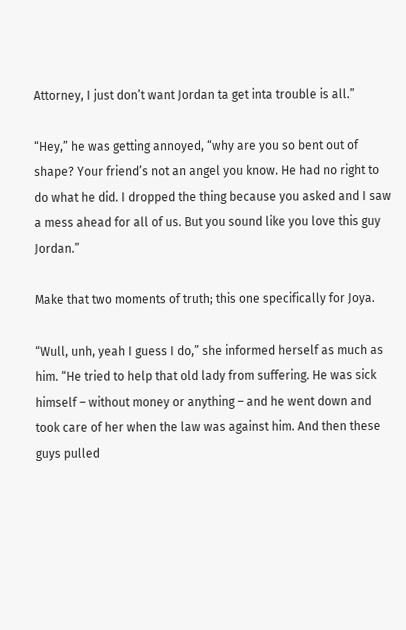Attorney, I just don’t want Jordan ta get inta trouble is all.”

“Hey,” he was getting annoyed, “why are you so bent out of shape? Your friend’s not an angel you know. He had no right to do what he did. I dropped the thing because you asked and I saw a mess ahead for all of us. But you sound like you love this guy Jordan.”

Make that two moments of truth; this one specifically for Joya.

“Wull, unh, yeah I guess I do,” she informed herself as much as him. “He tried to help that old lady from suffering. He was sick himself – without money or anything – and he went down and took care of her when the law was against him. And then these guys pulled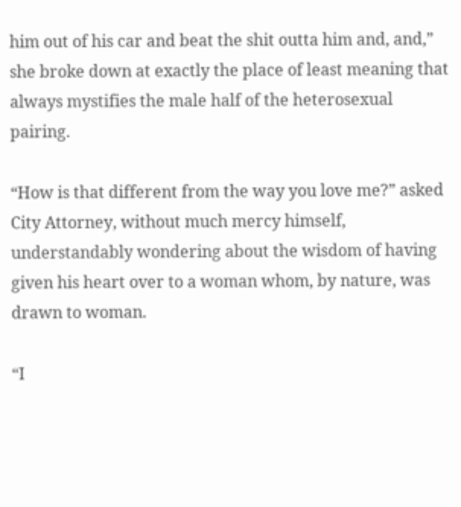him out of his car and beat the shit outta him and, and,” she broke down at exactly the place of least meaning that always mystifies the male half of the heterosexual pairing.

“How is that different from the way you love me?” asked City Attorney, without much mercy himself, understandably wondering about the wisdom of having given his heart over to a woman whom, by nature, was drawn to woman.

“I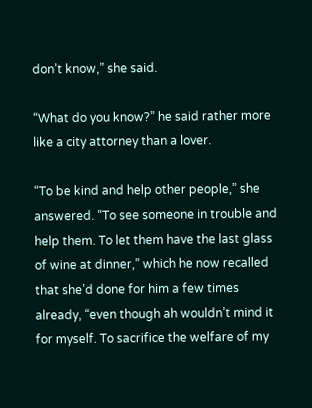don’t know,” she said.

“What do you know?” he said rather more like a city attorney than a lover.

“To be kind and help other people,” she answered. “To see someone in trouble and help them. To let them have the last glass of wine at dinner,” which he now recalled that she’d done for him a few times already, “even though ah wouldn’t mind it for myself. To sacrifice the welfare of my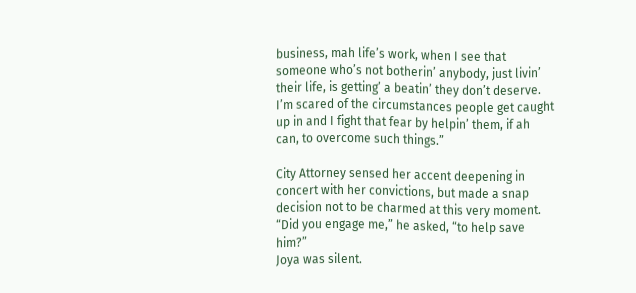business, mah life’s work, when I see that someone who’s not botherin’ anybody, just livin’ their life, is getting’ a beatin’ they don’t deserve. I’m scared of the circumstances people get caught up in and I fight that fear by helpin’ them, if ah can, to overcome such things.”

City Attorney sensed her accent deepening in concert with her convictions, but made a snap decision not to be charmed at this very moment. “Did you engage me,” he asked, “to help save him?”
Joya was silent.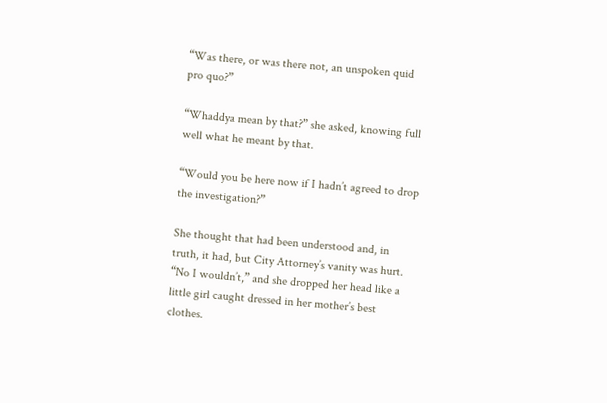“Was there, or was there not, an unspoken quid pro quo?”

“Whaddya mean by that?” she asked, knowing full well what he meant by that.

“Would you be here now if I hadn’t agreed to drop the investigation?”

She thought that had been understood and, in truth, it had, but City Attorney’s vanity was hurt. “No I wouldn’t,” and she dropped her head like a little girl caught dressed in her mother’s best clothes.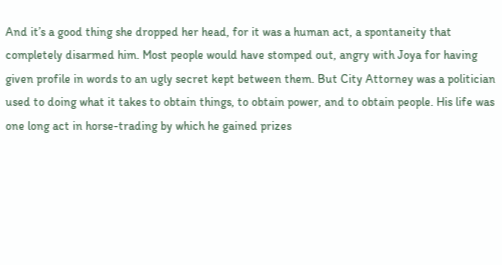And it’s a good thing she dropped her head, for it was a human act, a spontaneity that completely disarmed him. Most people would have stomped out, angry with Joya for having given profile in words to an ugly secret kept between them. But City Attorney was a politician used to doing what it takes to obtain things, to obtain power, and to obtain people. His life was one long act in horse-trading by which he gained prizes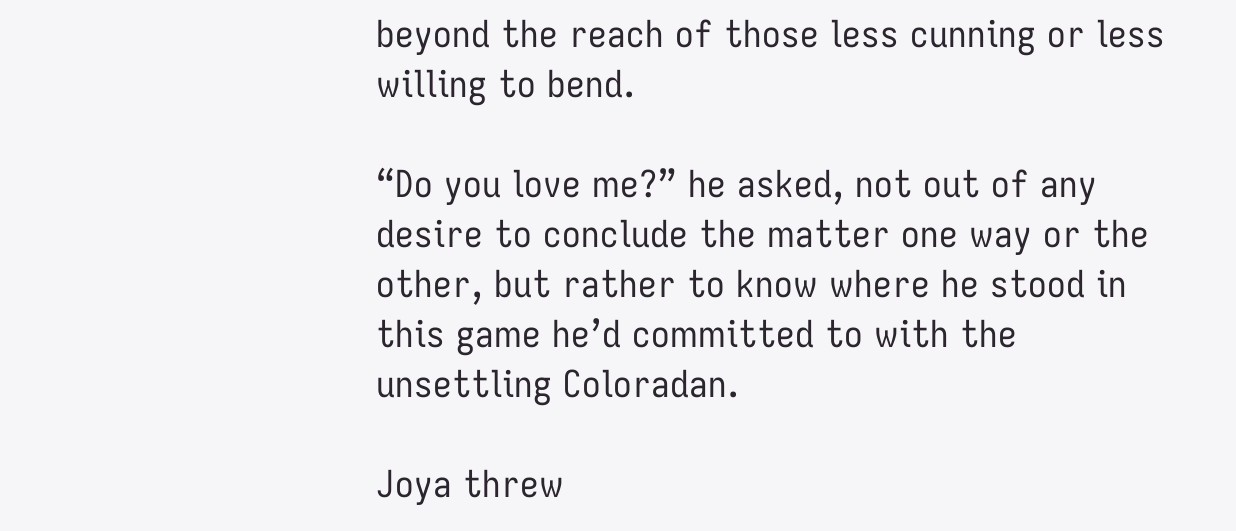beyond the reach of those less cunning or less willing to bend.

“Do you love me?” he asked, not out of any desire to conclude the matter one way or the other, but rather to know where he stood in this game he’d committed to with the unsettling Coloradan.

Joya threw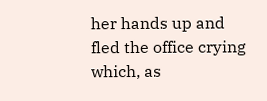her hands up and fled the office crying which, as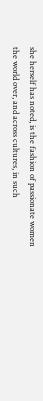she herself has noted, is the fashion of passionate women the world over, and across cultures, in such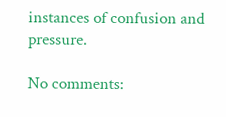instances of confusion and pressure.

No comments: